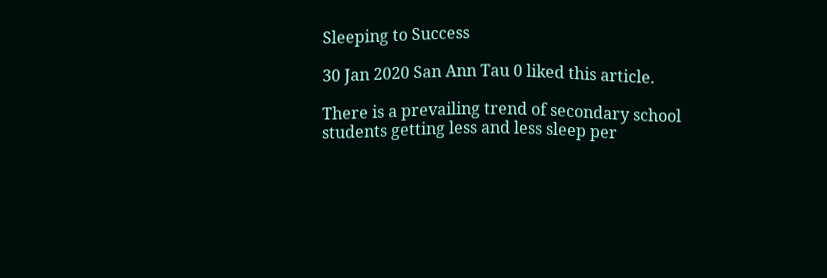Sleeping to Success

30 Jan 2020 San Ann Tau 0 liked this article.

There is a prevailing trend of secondary school students getting less and less sleep per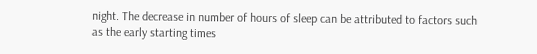night. The decrease in number of hours of sleep can be attributed to factors such as the early starting times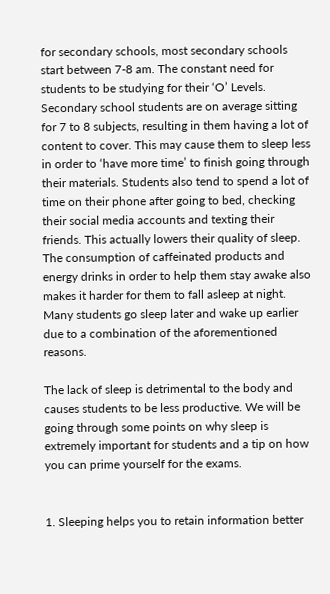for secondary schools, most secondary schools start between 7-8 am. The constant need for students to be studying for their ‘O’ Levels. Secondary school students are on average sitting for 7 to 8 subjects, resulting in them having a lot of content to cover. This may cause them to sleep less in order to ‘have more time’ to finish going through their materials. Students also tend to spend a lot of time on their phone after going to bed, checking their social media accounts and texting their friends. This actually lowers their quality of sleep. The consumption of caffeinated products and energy drinks in order to help them stay awake also makes it harder for them to fall asleep at night. Many students go sleep later and wake up earlier due to a combination of the aforementioned reasons.

The lack of sleep is detrimental to the body and causes students to be less productive. We will be going through some points on why sleep is extremely important for students and a tip on how you can prime yourself for the exams.


1. Sleeping helps you to retain information better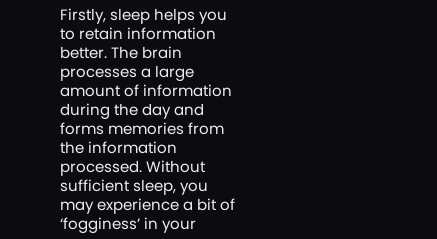Firstly, sleep helps you to retain information better. The brain processes a large amount of information during the day and forms memories from the information processed. Without sufficient sleep, you may experience a bit of ‘fogginess’ in your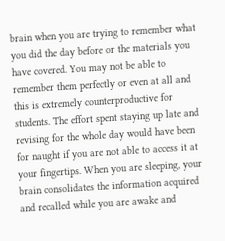brain when you are trying to remember what you did the day before or the materials you have covered. You may not be able to remember them perfectly or even at all and this is extremely counterproductive for students. The effort spent staying up late and revising for the whole day would have been for naught if you are not able to access it at your fingertips. When you are sleeping, your brain consolidates the information acquired and recalled while you are awake and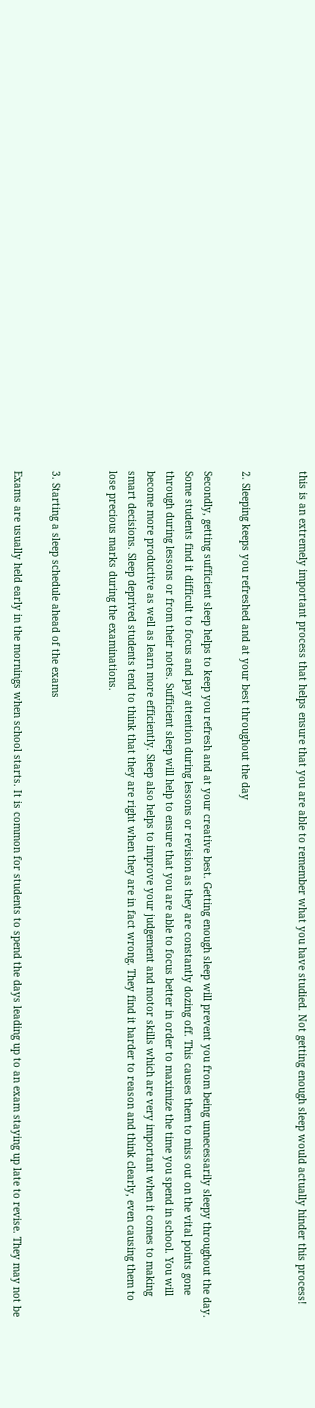this is an extremely important process that helps ensure that you are able to remember what you have studied. Not getting enough sleep would actually hinder this process!


2. Sleeping keeps you refreshed and at your best throughout the day

Secondly, getting sufficient sleep helps to keep you refresh and at your creative best. Getting enough sleep will prevent you from being unnecessarily sleepy throughout the day. Some students find it difficult to focus and pay attention during lessons or revision as they are constantly dozing off. This causes them to miss out on the vital points gone through during lessons or from their notes. Sufficient sleep will help to ensure that you are able to focus better in order to maximize the time you spend in school. You will become more productive as well as learn more efficiently. Sleep also helps to improve your judgement and motor skills which are very important when it comes to making smart decisions. Sleep deprived students tend to think that they are right when they are in fact wrong. They find it harder to reason and think clearly, even causing them to lose precious marks during the examinations.


3. Starting a sleep schedule ahead of the exams

Exams are usually held early in the mornings when school starts. It is common for students to spend the days leading up to an exam staying up late to revise. They may not be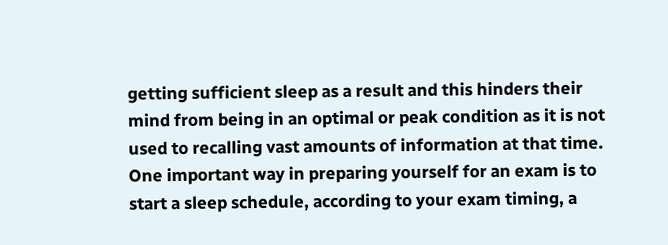getting sufficient sleep as a result and this hinders their mind from being in an optimal or peak condition as it is not used to recalling vast amounts of information at that time. One important way in preparing yourself for an exam is to start a sleep schedule, according to your exam timing, a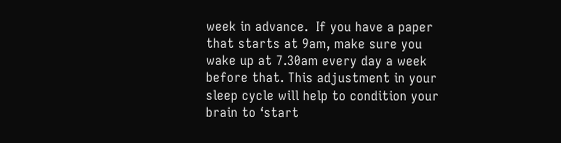week in advance.  If you have a paper that starts at 9am, make sure you wake up at 7.30am every day a week before that. This adjustment in your sleep cycle will help to condition your brain to ‘start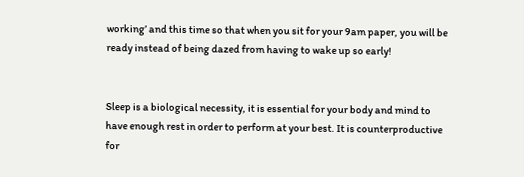working’ and this time so that when you sit for your 9am paper, you will be ready instead of being dazed from having to wake up so early!


Sleep is a biological necessity, it is essential for your body and mind to have enough rest in order to perform at your best. It is counterproductive for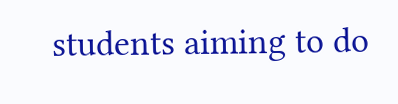students aiming to do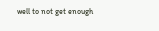well to not get enough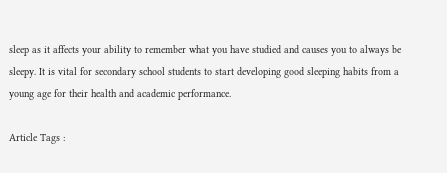sleep as it affects your ability to remember what you have studied and causes you to always be sleepy. It is vital for secondary school students to start developing good sleeping habits from a young age for their health and academic performance.

Article Tags :